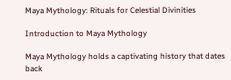Maya Mythology: Rituals for Celestial Divinities

Introduction to Maya Mythology

Maya Mythology holds a captivating history that dates back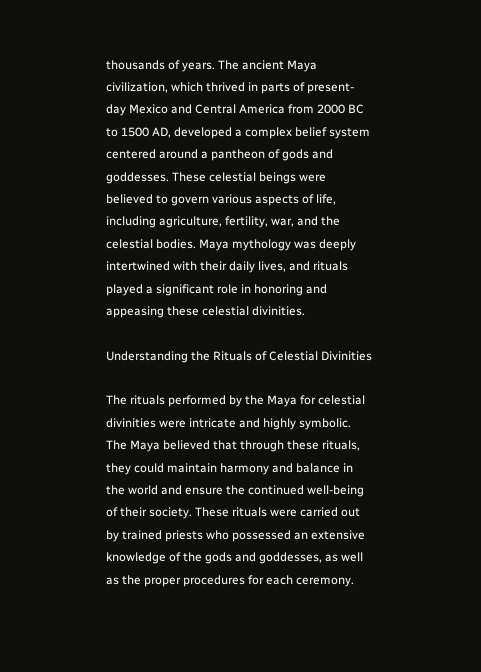thousands of years. The ancient Maya civilization, which thrived in parts of present-day Mexico and Central America from 2000 BC to 1500 AD, developed a complex belief system centered around a pantheon of gods and goddesses. These celestial beings were believed to govern various aspects of life, including agriculture, fertility, war, and the celestial bodies. Maya mythology was deeply intertwined with their daily lives, and rituals played a significant role in honoring and appeasing these celestial divinities.

Understanding the Rituals of Celestial Divinities

The rituals performed by the Maya for celestial divinities were intricate and highly symbolic. The Maya believed that through these rituals, they could maintain harmony and balance in the world and ensure the continued well-being of their society. These rituals were carried out by trained priests who possessed an extensive knowledge of the gods and goddesses, as well as the proper procedures for each ceremony.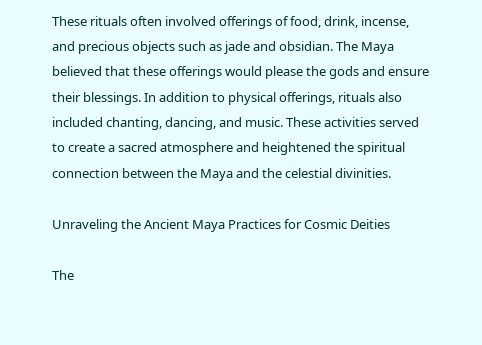These rituals often involved offerings of food, drink, incense, and precious objects such as jade and obsidian. The Maya believed that these offerings would please the gods and ensure their blessings. In addition to physical offerings, rituals also included chanting, dancing, and music. These activities served to create a sacred atmosphere and heightened the spiritual connection between the Maya and the celestial divinities.

Unraveling the Ancient Maya Practices for Cosmic Deities

The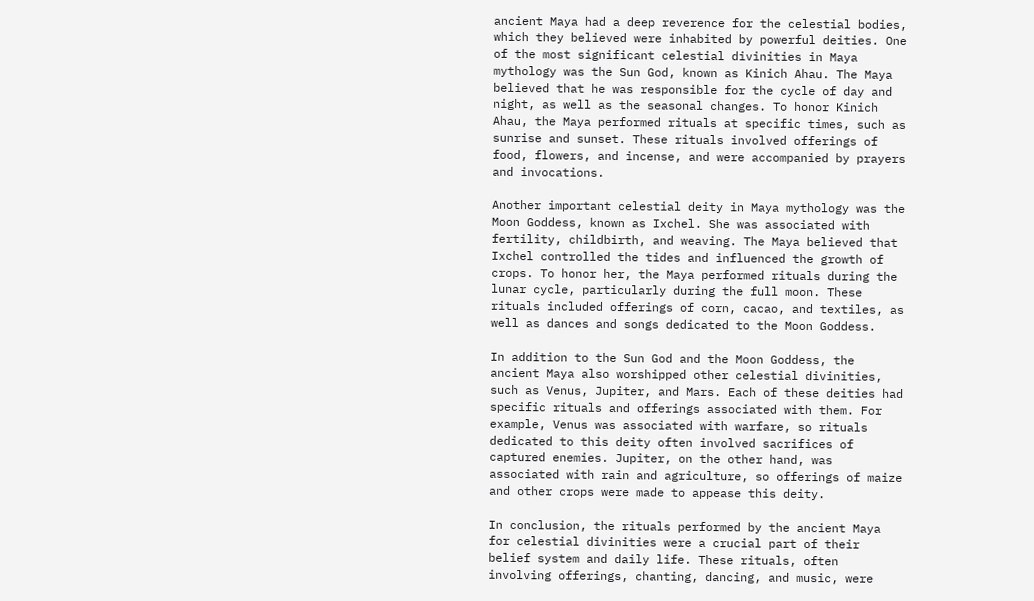ancient Maya had a deep reverence for the celestial bodies, which they believed were inhabited by powerful deities. One of the most significant celestial divinities in Maya mythology was the Sun God, known as Kinich Ahau. The Maya believed that he was responsible for the cycle of day and night, as well as the seasonal changes. To honor Kinich Ahau, the Maya performed rituals at specific times, such as sunrise and sunset. These rituals involved offerings of food, flowers, and incense, and were accompanied by prayers and invocations.

Another important celestial deity in Maya mythology was the Moon Goddess, known as Ixchel. She was associated with fertility, childbirth, and weaving. The Maya believed that Ixchel controlled the tides and influenced the growth of crops. To honor her, the Maya performed rituals during the lunar cycle, particularly during the full moon. These rituals included offerings of corn, cacao, and textiles, as well as dances and songs dedicated to the Moon Goddess.

In addition to the Sun God and the Moon Goddess, the ancient Maya also worshipped other celestial divinities, such as Venus, Jupiter, and Mars. Each of these deities had specific rituals and offerings associated with them. For example, Venus was associated with warfare, so rituals dedicated to this deity often involved sacrifices of captured enemies. Jupiter, on the other hand, was associated with rain and agriculture, so offerings of maize and other crops were made to appease this deity.

In conclusion, the rituals performed by the ancient Maya for celestial divinities were a crucial part of their belief system and daily life. These rituals, often involving offerings, chanting, dancing, and music, were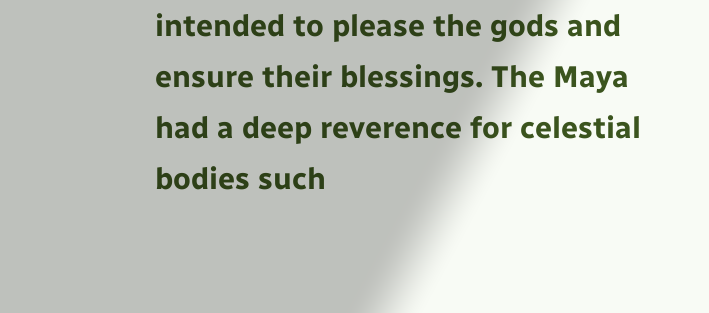intended to please the gods and ensure their blessings. The Maya had a deep reverence for celestial bodies such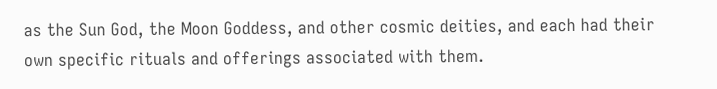as the Sun God, the Moon Goddess, and other cosmic deities, and each had their own specific rituals and offerings associated with them.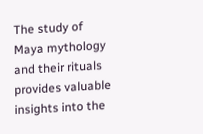The study of Maya mythology and their rituals provides valuable insights into the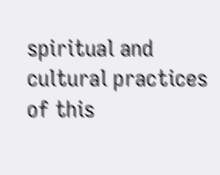spiritual and cultural practices of this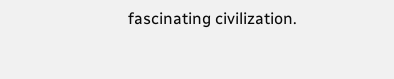fascinating civilization.